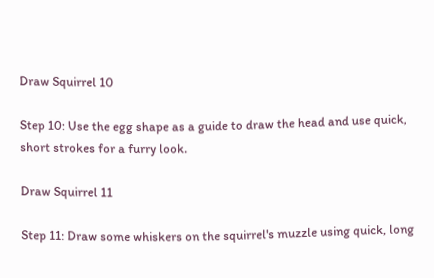Draw Squirrel 10

Step 10: Use the egg shape as a guide to draw the head and use quick, short strokes for a furry look.

Draw Squirrel 11

Step 11: Draw some whiskers on the squirrel's muzzle using quick, long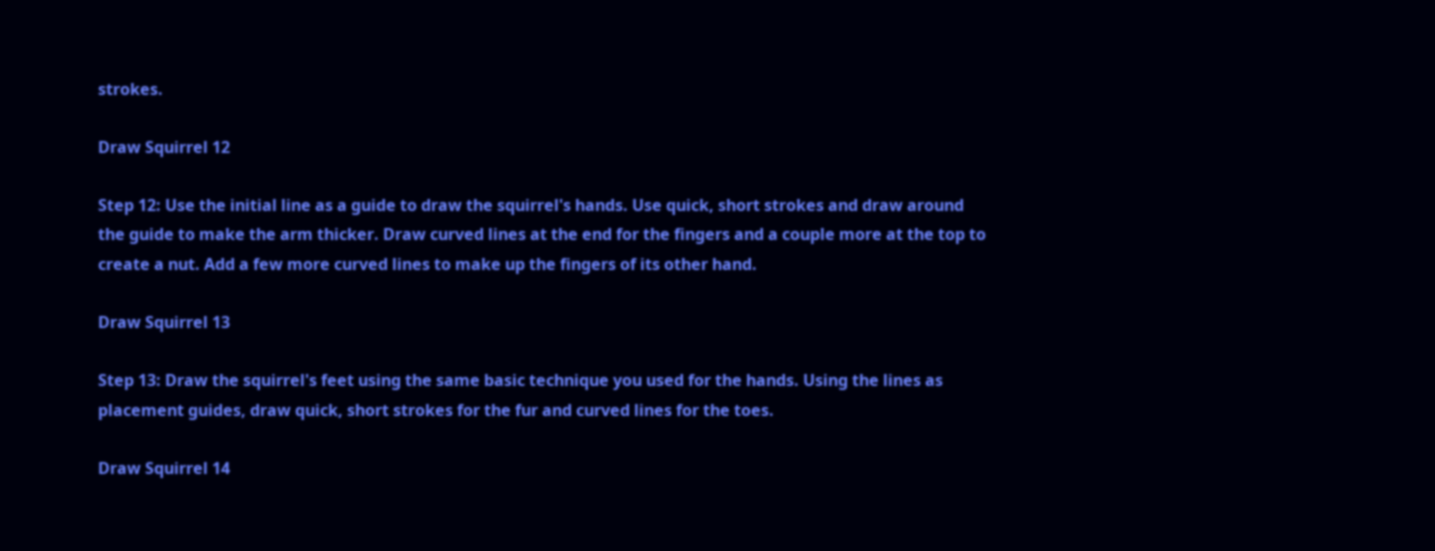strokes.

Draw Squirrel 12

Step 12: Use the initial line as a guide to draw the squirrel's hands. Use quick, short strokes and draw around the guide to make the arm thicker. Draw curved lines at the end for the fingers and a couple more at the top to create a nut. Add a few more curved lines to make up the fingers of its other hand.

Draw Squirrel 13

Step 13: Draw the squirrel's feet using the same basic technique you used for the hands. Using the lines as placement guides, draw quick, short strokes for the fur and curved lines for the toes.

Draw Squirrel 14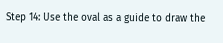Step 14: Use the oval as a guide to draw the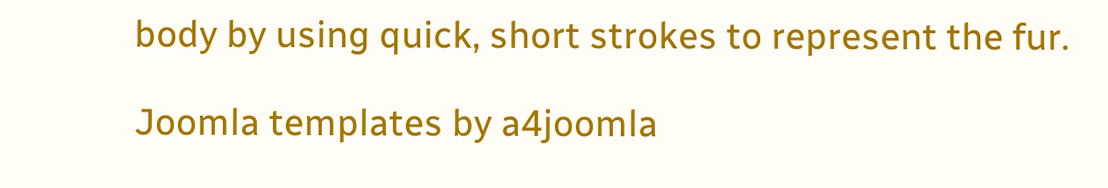body by using quick, short strokes to represent the fur.

Joomla templates by a4joomla